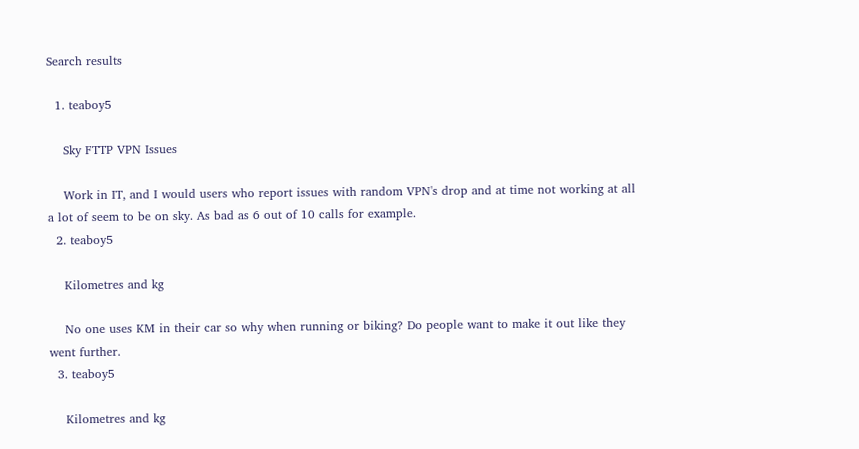Search results

  1. teaboy5

    Sky FTTP VPN Issues

    Work in IT, and I would users who report issues with random VPN's drop and at time not working at all a lot of seem to be on sky. As bad as 6 out of 10 calls for example.
  2. teaboy5

    Kilometres and kg

    No one uses KM in their car so why when running or biking? Do people want to make it out like they went further.
  3. teaboy5

    Kilometres and kg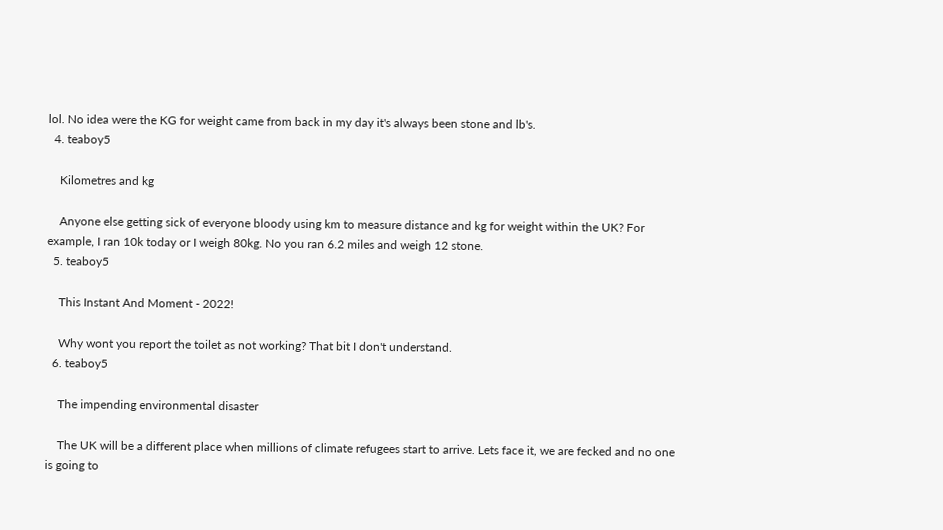lol. No idea were the KG for weight came from back in my day it's always been stone and lb's.
  4. teaboy5

    Kilometres and kg

    Anyone else getting sick of everyone bloody using km to measure distance and kg for weight within the UK? For example, I ran 10k today or I weigh 80kg. No you ran 6.2 miles and weigh 12 stone.
  5. teaboy5

    This Instant And Moment - 2022!

    Why wont you report the toilet as not working? That bit I don't understand.
  6. teaboy5

    The impending environmental disaster

    The UK will be a different place when millions of climate refugees start to arrive. Lets face it, we are fecked and no one is going to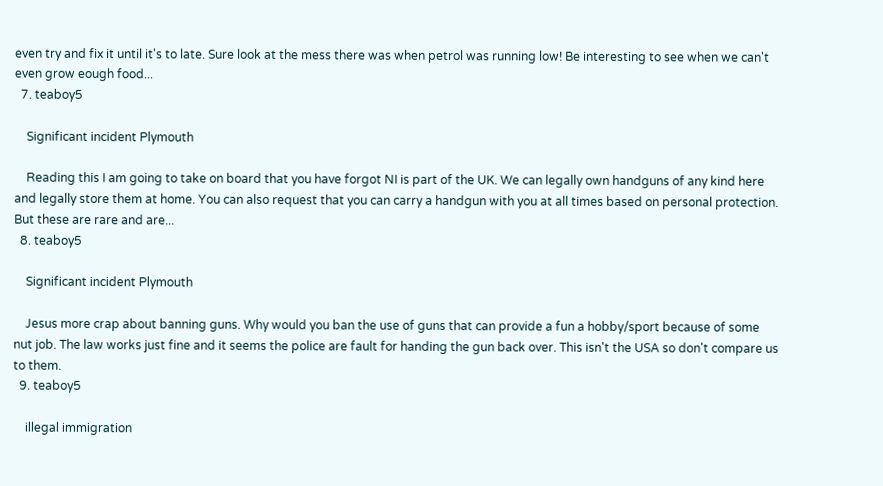even try and fix it until it's to late. Sure look at the mess there was when petrol was running low! Be interesting to see when we can't even grow eough food...
  7. teaboy5

    Significant incident Plymouth

    Reading this I am going to take on board that you have forgot NI is part of the UK. We can legally own handguns of any kind here and legally store them at home. You can also request that you can carry a handgun with you at all times based on personal protection. But these are rare and are...
  8. teaboy5

    Significant incident Plymouth

    Jesus more crap about banning guns. Why would you ban the use of guns that can provide a fun a hobby/sport because of some nut job. The law works just fine and it seems the police are fault for handing the gun back over. This isn't the USA so don't compare us to them.
  9. teaboy5

    illegal immigration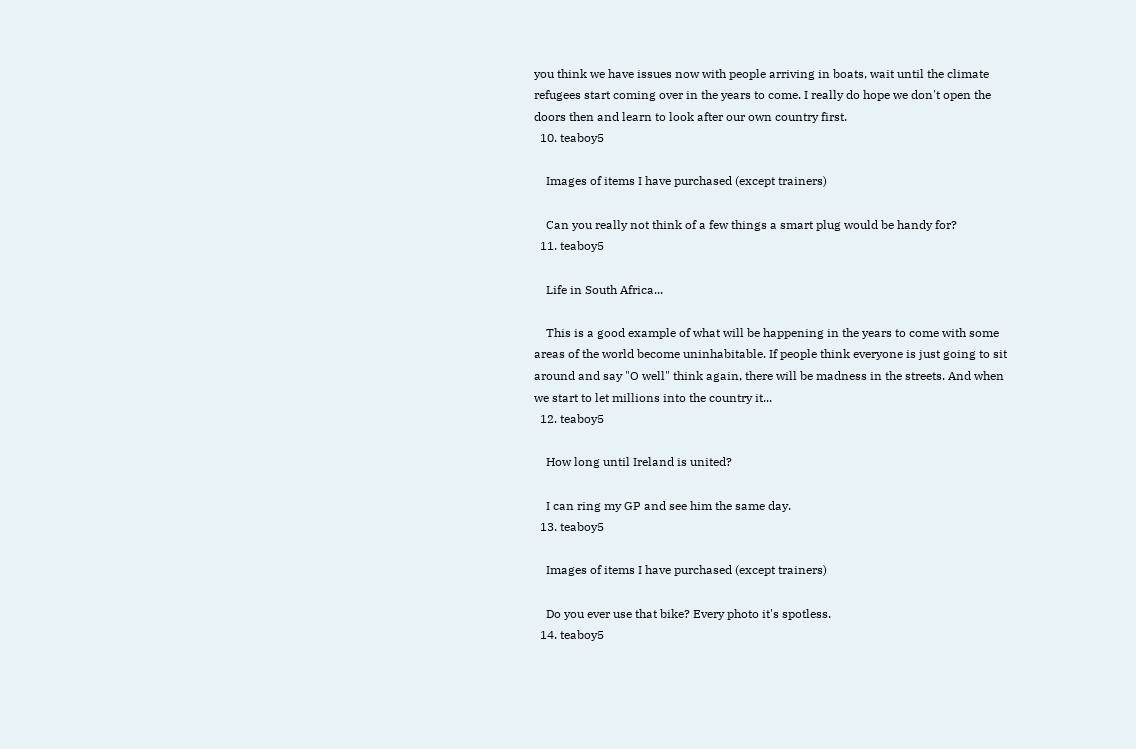you think we have issues now with people arriving in boats, wait until the climate refugees start coming over in the years to come. I really do hope we don't open the doors then and learn to look after our own country first.
  10. teaboy5

    Images of items I have purchased (except trainers)

    Can you really not think of a few things a smart plug would be handy for?
  11. teaboy5

    Life in South Africa...

    This is a good example of what will be happening in the years to come with some areas of the world become uninhabitable. If people think everyone is just going to sit around and say "O well" think again, there will be madness in the streets. And when we start to let millions into the country it...
  12. teaboy5

    How long until Ireland is united?

    I can ring my GP and see him the same day.
  13. teaboy5

    Images of items I have purchased (except trainers)

    Do you ever use that bike? Every photo it's spotless.
  14. teaboy5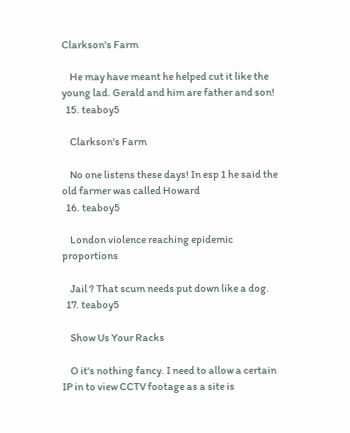Clarkson's Farm

    He may have meant he helped cut it like the young lad. Gerald and him are father and son!
  15. teaboy5

    Clarkson's Farm

    No one listens these days! In esp 1 he said the old farmer was called Howard
  16. teaboy5

    London violence reaching epidemic proportions

    Jail ? That scum needs put down like a dog.
  17. teaboy5

    Show Us Your Racks

    O it's nothing fancy. I need to allow a certain IP in to view CCTV footage as a site is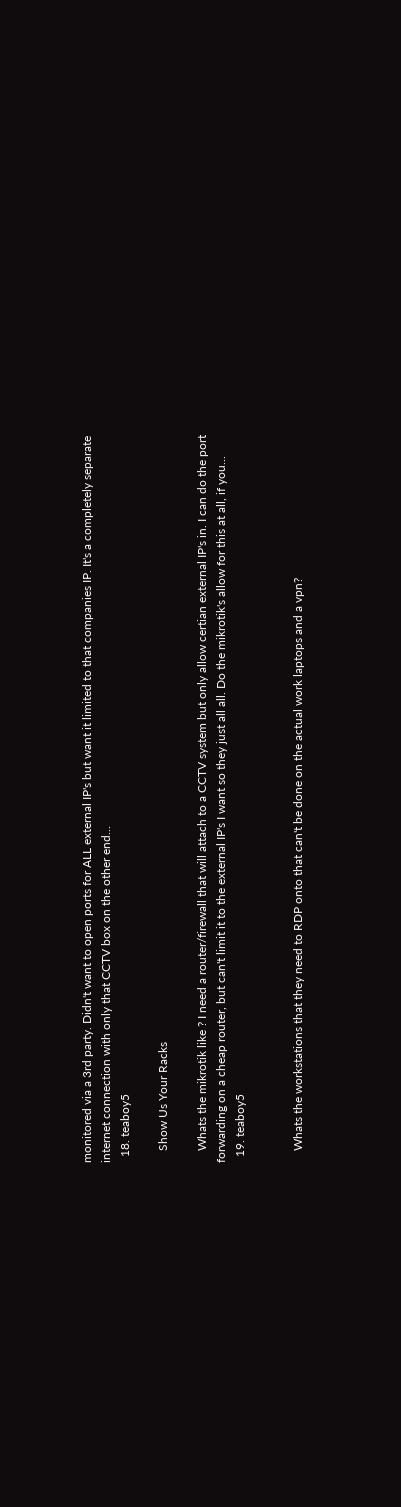monitored via a 3rd party. Didn't want to open ports for ALL external IP's but want it limited to that companies IP. It's a completely separate internet connection with only that CCTV box on the other end...
  18. teaboy5

    Show Us Your Racks

    Whats the mikrotik like ? I need a router/firewall that will attach to a CCTV system but only allow certian external IP's in. I can do the port forwarding on a cheap router, but can't limit it to the external IP's I want so they just all all. Do the mikrotik's allow for this at all, if you...
  19. teaboy5


    Whats the workstations that they need to RDP onto that can't be done on the actual work laptops and a vpn?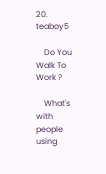20. teaboy5

    Do You Walk To Work ?

    What's with people using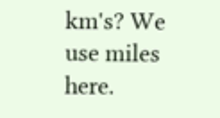km's? We use miles here.